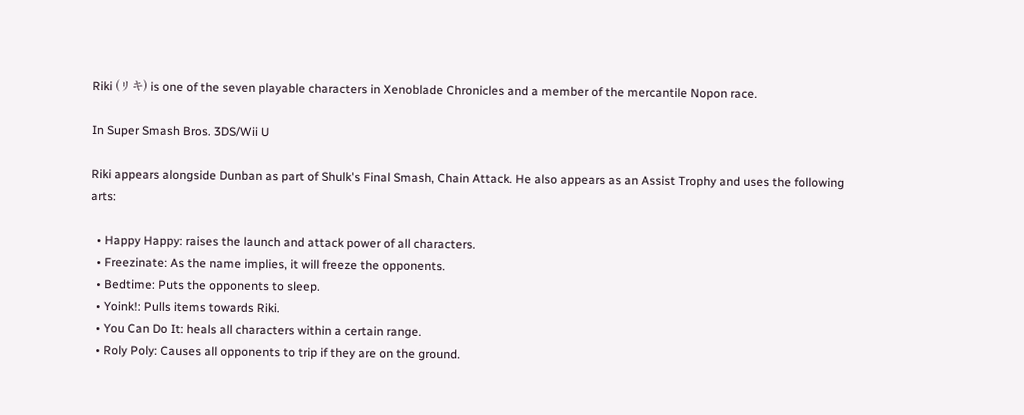Riki (リキ) is one of the seven playable characters in Xenoblade Chronicles and a member of the mercantile Nopon race.

In Super Smash Bros. 3DS/Wii U

Riki appears alongside Dunban as part of Shulk's Final Smash, Chain Attack. He also appears as an Assist Trophy and uses the following arts:

  • Happy Happy: raises the launch and attack power of all characters.
  • Freezinate: As the name implies, it will freeze the opponents.
  • Bedtime: Puts the opponents to sleep.
  • Yoink!: Pulls items towards Riki.
  • You Can Do It: heals all characters within a certain range.
  • Roly Poly: Causes all opponents to trip if they are on the ground.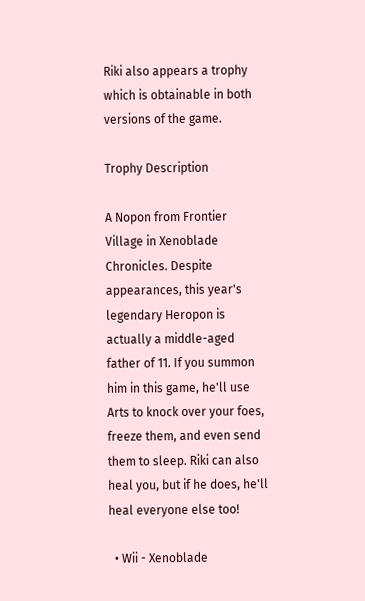Riki also appears a trophy which is obtainable in both versions of the game.

Trophy Description

A Nopon from Frontier Village in Xenoblade Chronicles. Despite appearances, this year's legendary Heropon is actually a middle-aged father of 11. If you summon him in this game, he'll use Arts to knock over your foes, freeze them, and even send them to sleep. Riki can also heal you, but if he does, he'll heal everyone else too!

  • Wii - Xenoblade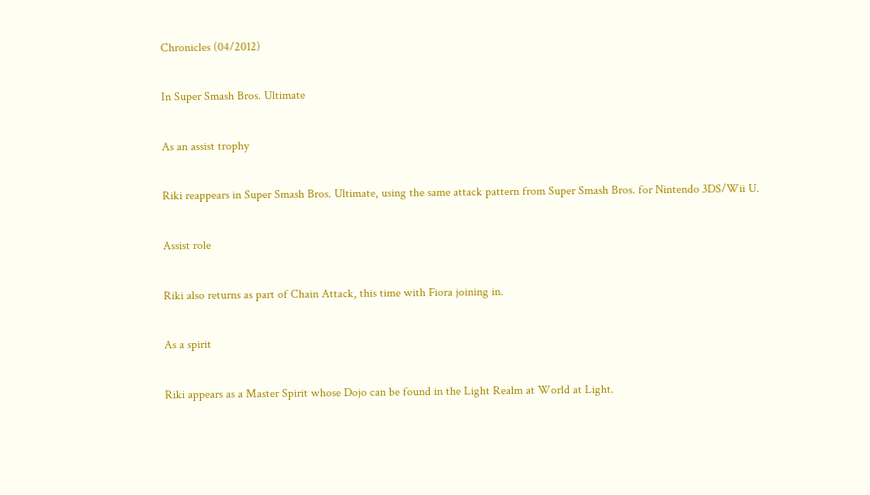Chronicles (04/2012)

In Super Smash Bros. Ultimate

As an assist trophy

Riki reappears in Super Smash Bros. Ultimate, using the same attack pattern from Super Smash Bros. for Nintendo 3DS/Wii U.

Assist role

Riki also returns as part of Chain Attack, this time with Fiora joining in.

As a spirit

Riki appears as a Master Spirit whose Dojo can be found in the Light Realm at World at Light.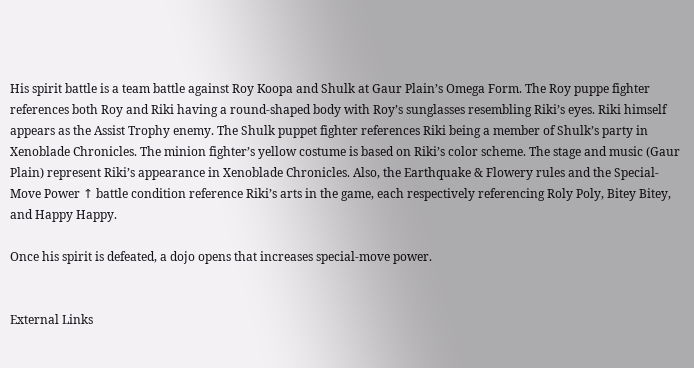His spirit battle is a team battle against Roy Koopa and Shulk at Gaur Plain’s Omega Form. The Roy puppe fighter references both Roy and Riki having a round-shaped body with Roy’s sunglasses resembling Riki’s eyes. Riki himself appears as the Assist Trophy enemy. The Shulk puppet fighter references Riki being a member of Shulk’s party in Xenoblade Chronicles. The minion fighter’s yellow costume is based on Riki’s color scheme. The stage and music (Gaur Plain) represent Riki’s appearance in Xenoblade Chronicles. Also, the Earthquake & Flowery rules and the Special-Move Power ↑ battle condition reference Riki’s arts in the game, each respectively referencing Roly Poly, Bitey Bitey, and Happy Happy.

Once his spirit is defeated, a dojo opens that increases special-move power.


External Links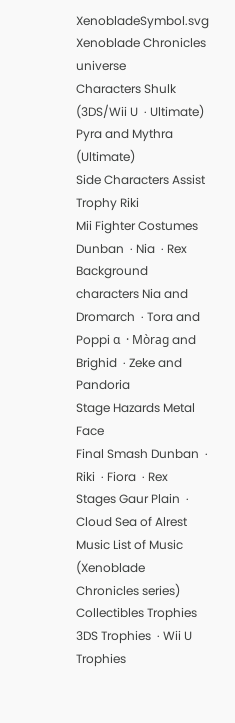XenobladeSymbol.svg Xenoblade Chronicles universe
Characters Shulk (3DS/Wii U  · Ultimate)
Pyra and Mythra (Ultimate)
Side Characters Assist Trophy Riki
Mii Fighter Costumes Dunban  · Nia  · Rex
Background characters Nia and Dromarch  · Tora and Poppi α  · Mòrag and Brighid  · Zeke and Pandoria
Stage Hazards Metal Face
Final Smash Dunban  · Riki  · Fiora  · Rex
Stages Gaur Plain  · Cloud Sea of Alrest
Music List of Music (Xenoblade Chronicles series)
Collectibles Trophies 3DS Trophies  · Wii U Trophies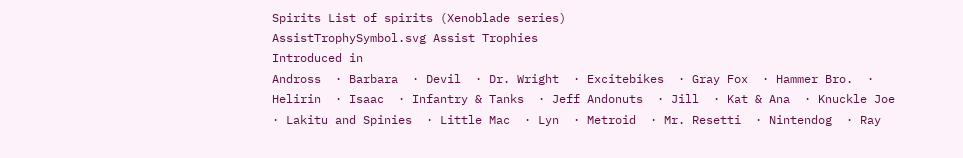Spirits List of spirits (Xenoblade series)
AssistTrophySymbol.svg Assist Trophies
Introduced in
Andross  · Barbara  · Devil  · Dr. Wright  · Excitebikes  · Gray Fox  · Hammer Bro.  · Helirin  · Isaac  · Infantry & Tanks  · Jeff Andonuts  · Jill  · Kat & Ana  · Knuckle Joe  · Lakitu and Spinies  · Little Mac  · Lyn  · Metroid  · Mr. Resetti  · Nintendog  · Ray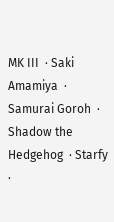MK III  · Saki Amamiya  · Samurai Goroh  · Shadow the Hedgehog  · Starfy  ·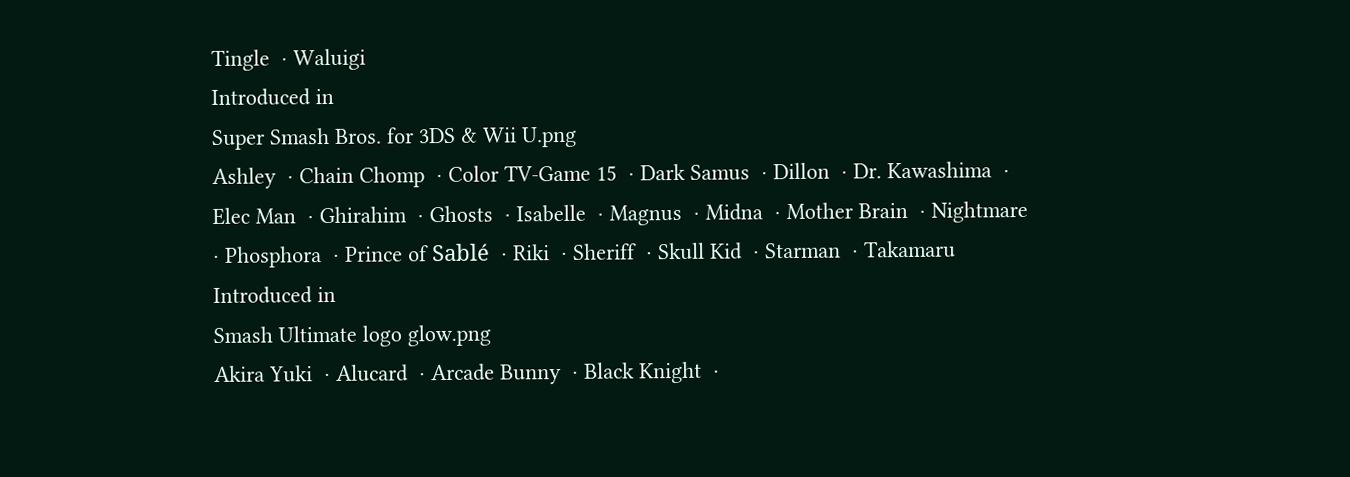Tingle  · Waluigi
Introduced in
Super Smash Bros. for 3DS & Wii U.png
Ashley  · Chain Chomp  · Color TV-Game 15  · Dark Samus  · Dillon  · Dr. Kawashima  · Elec Man  · Ghirahim  · Ghosts  · Isabelle  · Magnus  · Midna  · Mother Brain  · Nightmare  · Phosphora  · Prince of Sablé  · Riki  · Sheriff  · Skull Kid  · Starman  · Takamaru
Introduced in
Smash Ultimate logo glow.png
Akira Yuki  · Alucard  · Arcade Bunny  · Black Knight  ·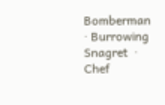Bomberman  · Burrowing Snagret  · Chef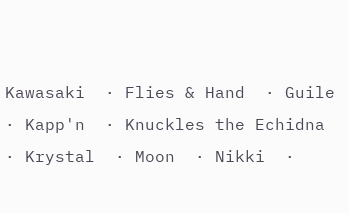Kawasaki  · Flies & Hand  · Guile  · Kapp'n  · Knuckles the Echidna  · Krystal  · Moon  · Nikki  ·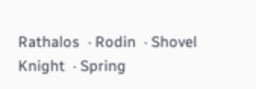Rathalos  · Rodin  · Shovel Knight  · Spring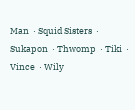Man  · Squid Sisters  · Sukapon  · Thwomp  · Tiki  · Vince  · Wily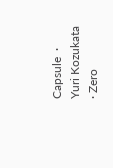Capsule  · Yuri Kozukata  · Zero